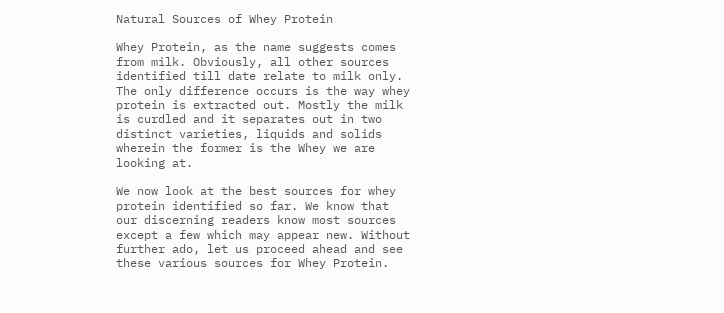Natural Sources of Whey Protein

Whey Protein, as the name suggests comes from milk. Obviously, all other sources identified till date relate to milk only. The only difference occurs is the way whey protein is extracted out. Mostly the milk is curdled and it separates out in two distinct varieties, liquids and solids wherein the former is the Whey we are looking at.

We now look at the best sources for whey protein identified so far. We know that our discerning readers know most sources except a few which may appear new. Without further ado, let us proceed ahead and see these various sources for Whey Protein.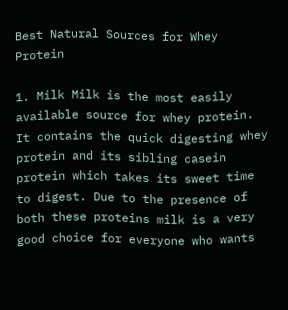Best Natural Sources for Whey Protein

1. Milk Milk is the most easily available source for whey protein. It contains the quick digesting whey protein and its sibling casein protein which takes its sweet time to digest. Due to the presence of both these proteins milk is a very good choice for everyone who wants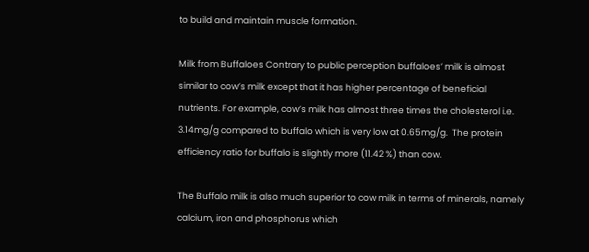to build and maintain muscle formation.

Milk from Buffaloes Contrary to public perception buffaloes’ milk is almost similar to cow’s milk except that it has higher percentage of beneficial nutrients. For example, cow’s milk has almost three times the cholesterol i.e. 3.14mg/g compared to buffalo which is very low at 0.65mg/g.  The protein efficiency ratio for buffalo is slightly more (11.42 %) than cow.

The Buffalo milk is also much superior to cow milk in terms of minerals, namely calcium, iron and phosphorus which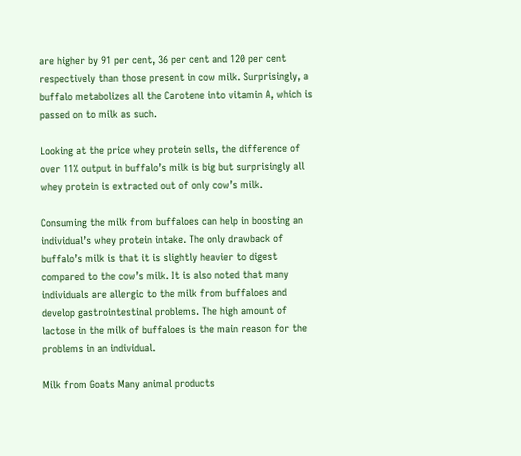are higher by 91 per cent, 36 per cent and 120 per cent respectively than those present in cow milk. Surprisingly, a buffalo metabolizes all the Carotene into vitamin A, which is passed on to milk as such.

Looking at the price whey protein sells, the difference of over 11% output in buffalo’s milk is big but surprisingly all whey protein is extracted out of only cow’s milk.

Consuming the milk from buffaloes can help in boosting an individual’s whey protein intake. The only drawback of buffalo’s milk is that it is slightly heavier to digest compared to the cow’s milk. It is also noted that many individuals are allergic to the milk from buffaloes and develop gastrointestinal problems. The high amount of lactose in the milk of buffaloes is the main reason for the problems in an individual.

Milk from Goats Many animal products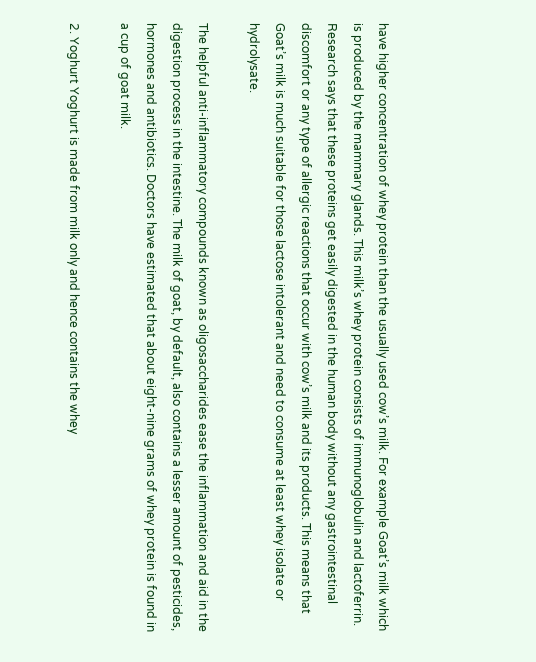have higher concentration of whey protein than the usually used cow’s milk. For example Goat’s milk which is produced by the mammary glands. This milk’s whey protein consists of immunoglobulin and lactoferrin. Research says that these proteins get easily digested in the human body without any gastrointestinal discomfort or any type of allergic reactions that occur with cow’s milk and its products. This means that Goat’s milk is much suitable for those lactose intolerant and need to consume at least whey isolate or hydrolysate.

The helpful anti-inflammatory compounds known as oligosaccharides ease the inflammation and aid in the digestion process in the intestine. The milk of goat, by default, also contains a lesser amount of pesticides, hormones and antibiotics. Doctors have estimated that about eight-nine grams of whey protein is found in a cup of goat milk.

2. Yoghurt Yoghurt is made from milk only and hence contains the whey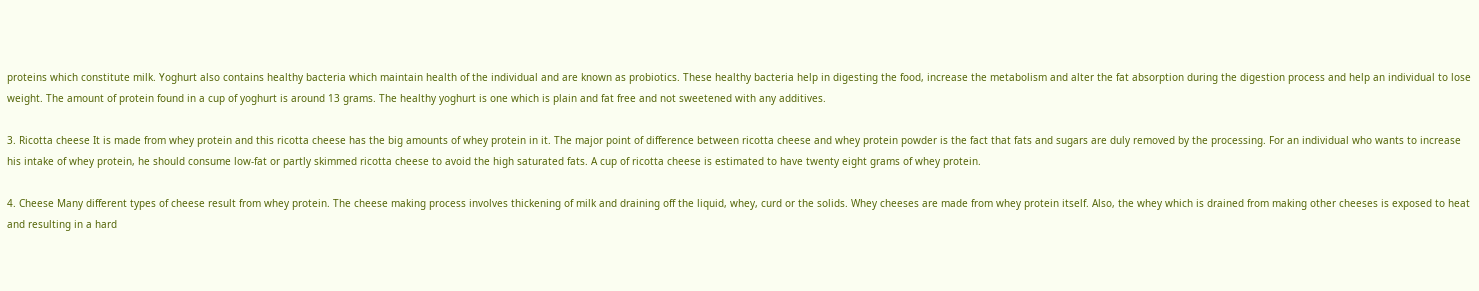proteins which constitute milk. Yoghurt also contains healthy bacteria which maintain health of the individual and are known as probiotics. These healthy bacteria help in digesting the food, increase the metabolism and alter the fat absorption during the digestion process and help an individual to lose weight. The amount of protein found in a cup of yoghurt is around 13 grams. The healthy yoghurt is one which is plain and fat free and not sweetened with any additives.

3. Ricotta cheese It is made from whey protein and this ricotta cheese has the big amounts of whey protein in it. The major point of difference between ricotta cheese and whey protein powder is the fact that fats and sugars are duly removed by the processing. For an individual who wants to increase his intake of whey protein, he should consume low-fat or partly skimmed ricotta cheese to avoid the high saturated fats. A cup of ricotta cheese is estimated to have twenty eight grams of whey protein.

4. Cheese Many different types of cheese result from whey protein. The cheese making process involves thickening of milk and draining off the liquid, whey, curd or the solids. Whey cheeses are made from whey protein itself. Also, the whey which is drained from making other cheeses is exposed to heat and resulting in a hard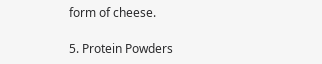form of cheese.

5. Protein Powders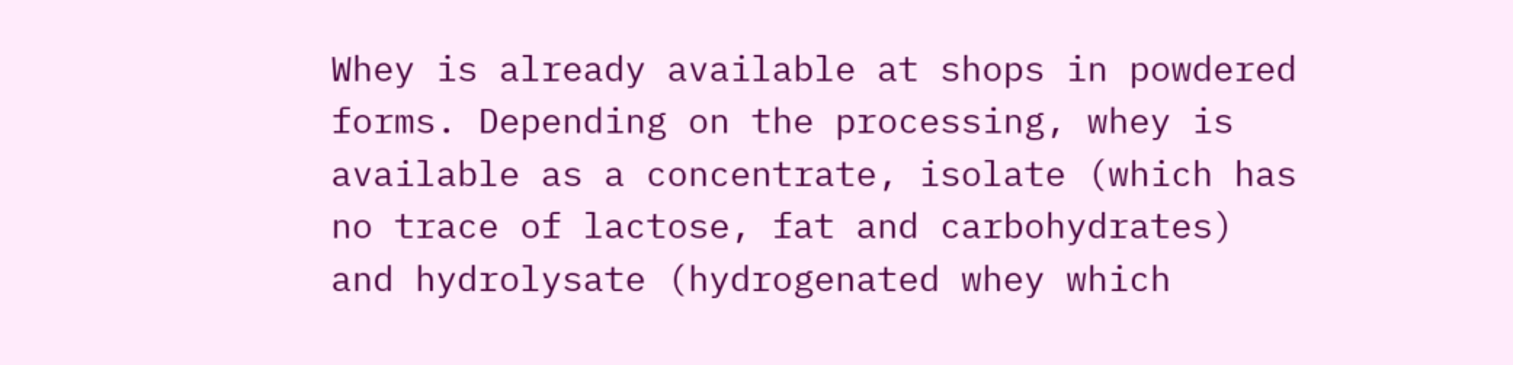Whey is already available at shops in powdered forms. Depending on the processing, whey is available as a concentrate, isolate (which has no trace of lactose, fat and carbohydrates) and hydrolysate (hydrogenated whey which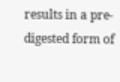results in a pre-digested form of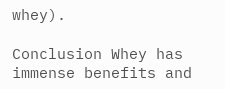whey).

Conclusion Whey has immense benefits and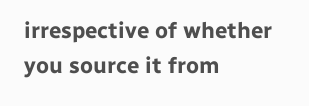irrespective of whether you source it from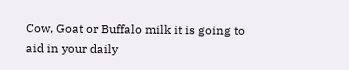Cow, Goat or Buffalo milk it is going to aid in your daily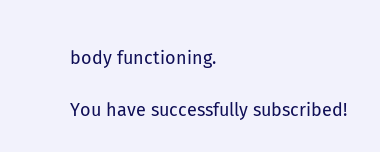body functioning.

You have successfully subscribed!